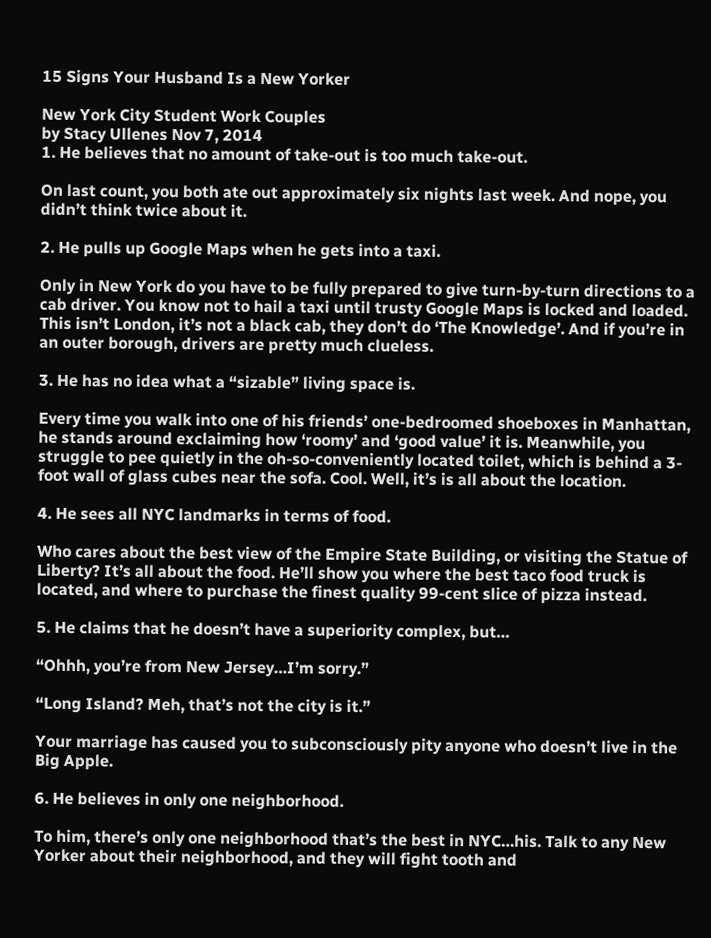15 Signs Your Husband Is a New Yorker

New York City Student Work Couples
by Stacy Ullenes Nov 7, 2014
1. He believes that no amount of take-out is too much take-out.

On last count, you both ate out approximately six nights last week. And nope, you didn’t think twice about it.

2. He pulls up Google Maps when he gets into a taxi.

Only in New York do you have to be fully prepared to give turn-by-turn directions to a cab driver. You know not to hail a taxi until trusty Google Maps is locked and loaded. This isn’t London, it’s not a black cab, they don’t do ‘The Knowledge’. And if you’re in an outer borough, drivers are pretty much clueless.

3. He has no idea what a “sizable” living space is.

Every time you walk into one of his friends’ one-bedroomed shoeboxes in Manhattan, he stands around exclaiming how ‘roomy’ and ‘good value’ it is. Meanwhile, you struggle to pee quietly in the oh-so-conveniently located toilet, which is behind a 3-foot wall of glass cubes near the sofa. Cool. Well, it’s is all about the location.

4. He sees all NYC landmarks in terms of food.

Who cares about the best view of the Empire State Building, or visiting the Statue of Liberty? It’s all about the food. He’ll show you where the best taco food truck is located, and where to purchase the finest quality 99-cent slice of pizza instead.

5. He claims that he doesn’t have a superiority complex, but…

“Ohhh, you’re from New Jersey…I’m sorry.”

“Long Island? Meh, that’s not the city is it.”

Your marriage has caused you to subconsciously pity anyone who doesn’t live in the Big Apple.

6. He believes in only one neighborhood.

To him, there’s only one neighborhood that’s the best in NYC…his. Talk to any New Yorker about their neighborhood, and they will fight tooth and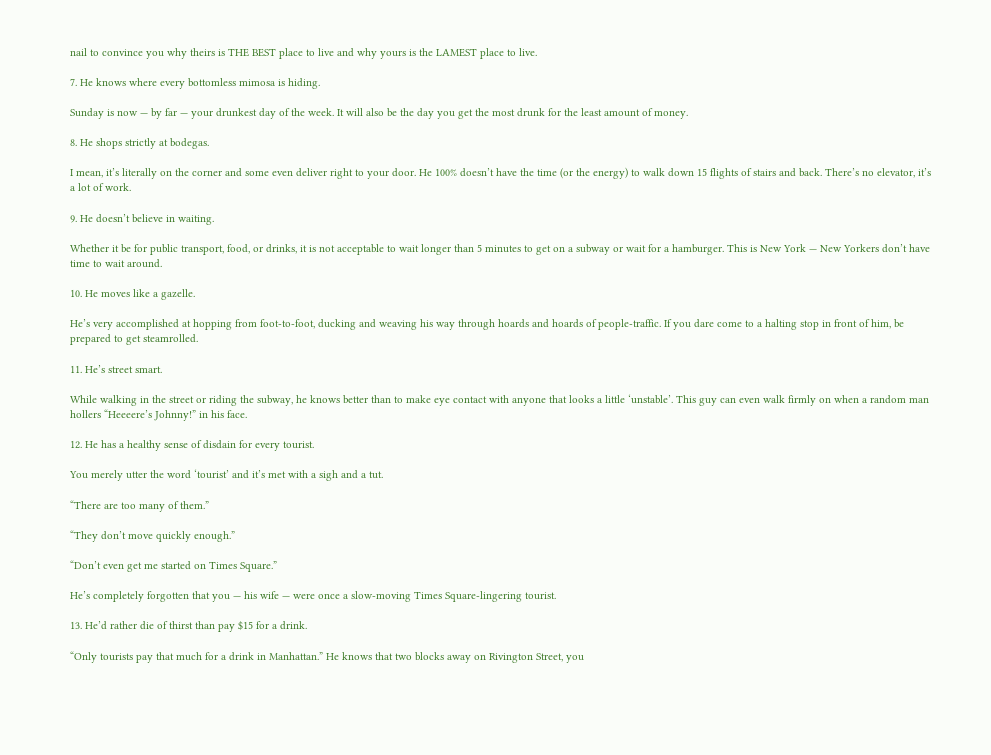nail to convince you why theirs is THE BEST place to live and why yours is the LAMEST place to live.

7. He knows where every bottomless mimosa is hiding.

Sunday is now — by far — your drunkest day of the week. It will also be the day you get the most drunk for the least amount of money.

8. He shops strictly at bodegas.

I mean, it’s literally on the corner and some even deliver right to your door. He 100% doesn’t have the time (or the energy) to walk down 15 flights of stairs and back. There’s no elevator, it’s a lot of work.

9. He doesn’t believe in waiting.

Whether it be for public transport, food, or drinks, it is not acceptable to wait longer than 5 minutes to get on a subway or wait for a hamburger. This is New York — New Yorkers don’t have time to wait around.

10. He moves like a gazelle.

He’s very accomplished at hopping from foot-to-foot, ducking and weaving his way through hoards and hoards of people-traffic. If you dare come to a halting stop in front of him, be prepared to get steamrolled.

11. He’s street smart.

While walking in the street or riding the subway, he knows better than to make eye contact with anyone that looks a little ‘unstable’. This guy can even walk firmly on when a random man hollers “Heeeere’s Johnny!” in his face.

12. He has a healthy sense of disdain for every tourist.

You merely utter the word ‘tourist’ and it’s met with a sigh and a tut.

“There are too many of them.”

“They don’t move quickly enough.”

“Don’t even get me started on Times Square.”

He’s completely forgotten that you — his wife — were once a slow-moving Times Square-lingering tourist.

13. He’d rather die of thirst than pay $15 for a drink.

“Only tourists pay that much for a drink in Manhattan.” He knows that two blocks away on Rivington Street, you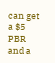can get a $5 PBR and a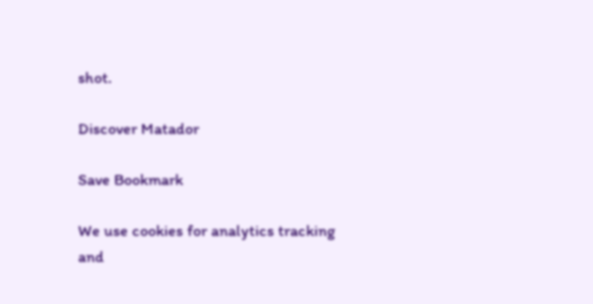shot.

Discover Matador

Save Bookmark

We use cookies for analytics tracking and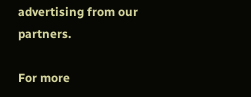advertising from our partners.

For more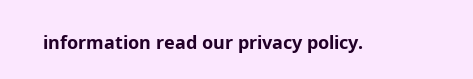information read our privacy policy.